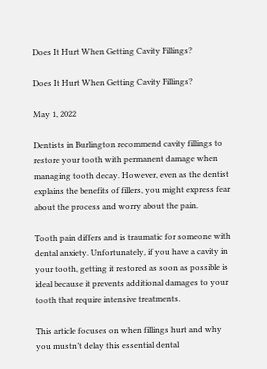Does It Hurt When Getting Cavity Fillings?

Does It Hurt When Getting Cavity Fillings?

May 1, 2022

Dentists in Burlington recommend cavity fillings to restore your tooth with permanent damage when managing tooth decay. However, even as the dentist explains the benefits of fillers, you might express fear about the process and worry about the pain.

Tooth pain differs and is traumatic for someone with dental anxiety. Unfortunately, if you have a cavity in your tooth, getting it restored as soon as possible is ideal because it prevents additional damages to your tooth that require intensive treatments.

This article focuses on when fillings hurt and why you mustn’t delay this essential dental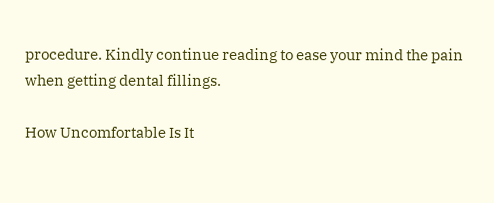procedure. Kindly continue reading to ease your mind the pain when getting dental fillings.

How Uncomfortable Is It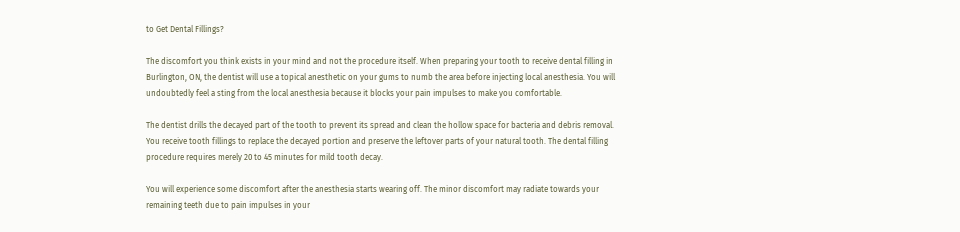to Get Dental Fillings?

The discomfort you think exists in your mind and not the procedure itself. When preparing your tooth to receive dental filling in Burlington, ON, the dentist will use a topical anesthetic on your gums to numb the area before injecting local anesthesia. You will undoubtedly feel a sting from the local anesthesia because it blocks your pain impulses to make you comfortable.

The dentist drills the decayed part of the tooth to prevent its spread and clean the hollow space for bacteria and debris removal. You receive tooth fillings to replace the decayed portion and preserve the leftover parts of your natural tooth. The dental filling procedure requires merely 20 to 45 minutes for mild tooth decay.

You will experience some discomfort after the anesthesia starts wearing off. The minor discomfort may radiate towards your remaining teeth due to pain impulses in your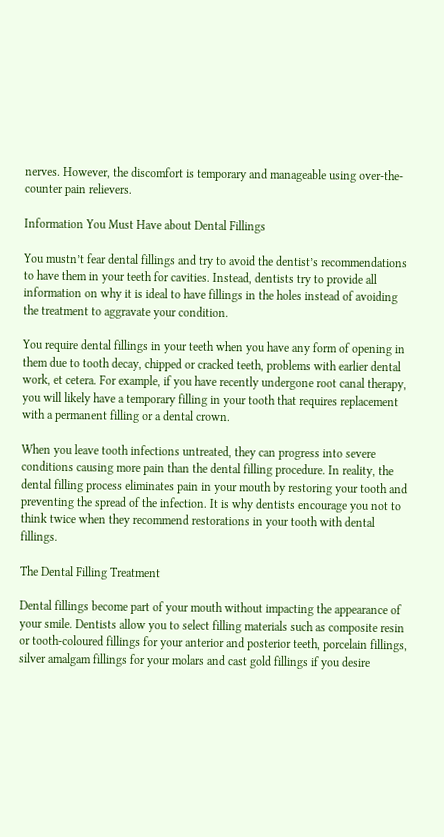nerves. However, the discomfort is temporary and manageable using over-the-counter pain relievers.

Information You Must Have about Dental Fillings

You mustn’t fear dental fillings and try to avoid the dentist’s recommendations to have them in your teeth for cavities. Instead, dentists try to provide all information on why it is ideal to have fillings in the holes instead of avoiding the treatment to aggravate your condition.

You require dental fillings in your teeth when you have any form of opening in them due to tooth decay, chipped or cracked teeth, problems with earlier dental work, et cetera. For example, if you have recently undergone root canal therapy, you will likely have a temporary filling in your tooth that requires replacement with a permanent filling or a dental crown.

When you leave tooth infections untreated, they can progress into severe conditions causing more pain than the dental filling procedure. In reality, the dental filling process eliminates pain in your mouth by restoring your tooth and preventing the spread of the infection. It is why dentists encourage you not to think twice when they recommend restorations in your tooth with dental fillings.

The Dental Filling Treatment

Dental fillings become part of your mouth without impacting the appearance of your smile. Dentists allow you to select filling materials such as composite resin or tooth-coloured fillings for your anterior and posterior teeth, porcelain fillings, silver amalgam fillings for your molars and cast gold fillings if you desire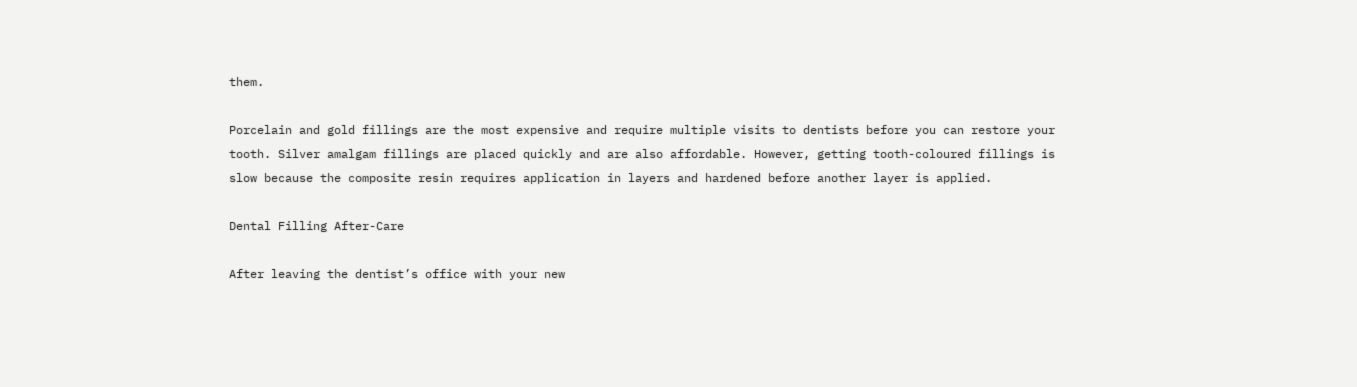them.

Porcelain and gold fillings are the most expensive and require multiple visits to dentists before you can restore your tooth. Silver amalgam fillings are placed quickly and are also affordable. However, getting tooth-coloured fillings is slow because the composite resin requires application in layers and hardened before another layer is applied.

Dental Filling After-Care

After leaving the dentist’s office with your new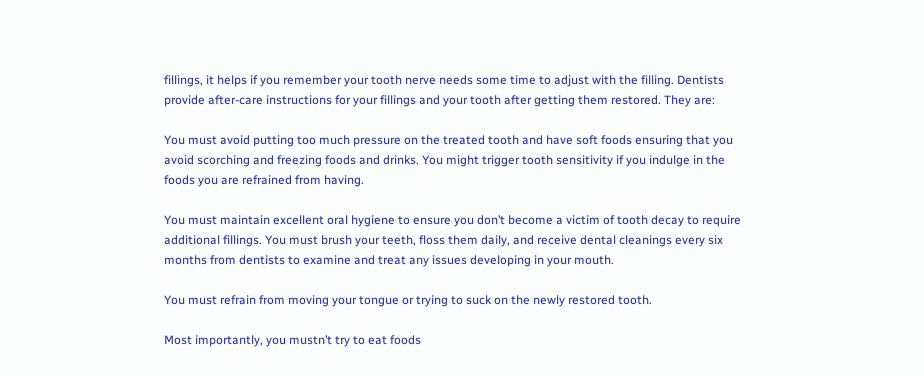fillings, it helps if you remember your tooth nerve needs some time to adjust with the filling. Dentists provide after-care instructions for your fillings and your tooth after getting them restored. They are:

You must avoid putting too much pressure on the treated tooth and have soft foods ensuring that you avoid scorching and freezing foods and drinks. You might trigger tooth sensitivity if you indulge in the foods you are refrained from having.

You must maintain excellent oral hygiene to ensure you don’t become a victim of tooth decay to require additional fillings. You must brush your teeth, floss them daily, and receive dental cleanings every six months from dentists to examine and treat any issues developing in your mouth.

You must refrain from moving your tongue or trying to suck on the newly restored tooth.

Most importantly, you mustn’t try to eat foods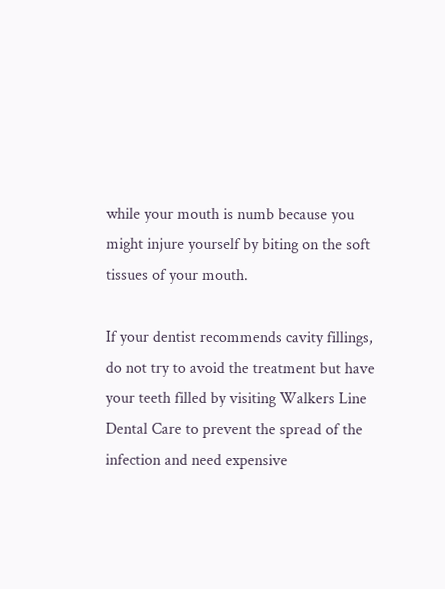while your mouth is numb because you might injure yourself by biting on the soft tissues of your mouth.

If your dentist recommends cavity fillings, do not try to avoid the treatment but have your teeth filled by visiting Walkers Line Dental Care to prevent the spread of the infection and need expensive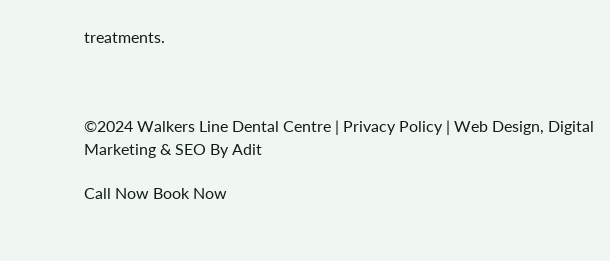treatments.



©2024 Walkers Line Dental Centre | Privacy Policy | Web Design, Digital Marketing & SEO By Adit

Call Now Book Now